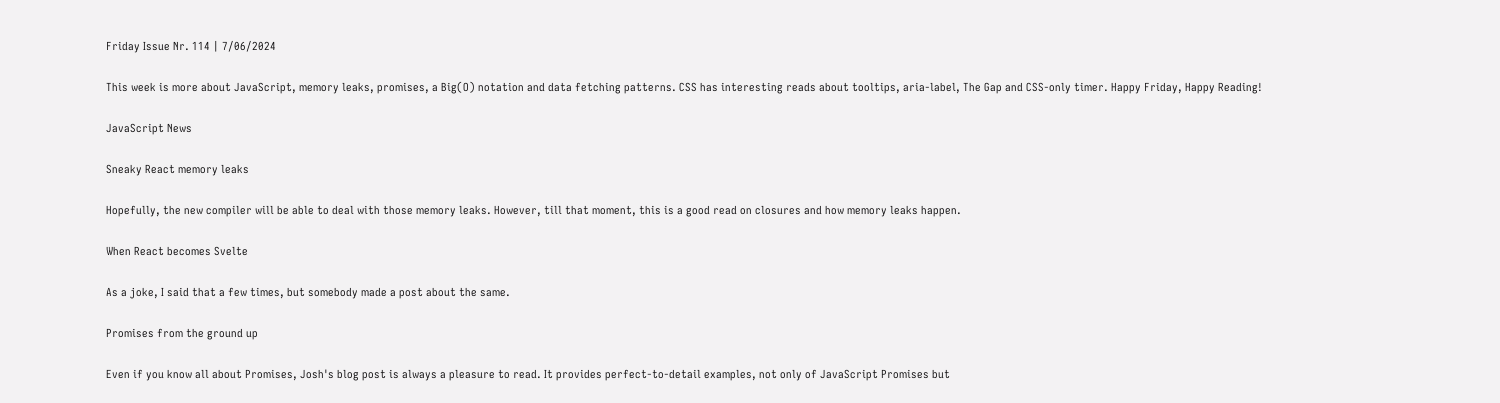Friday Issue Nr. 114 | 7/06/2024

This week is more about JavaScript, memory leaks, promises, a Big(O) notation and data fetching patterns. CSS has interesting reads about tooltips, aria-label, The Gap and CSS-only timer. Happy Friday, Happy Reading!

JavaScript News

Sneaky React memory leaks

Hopefully, the new compiler will be able to deal with those memory leaks. However, till that moment, this is a good read on closures and how memory leaks happen.

When React becomes Svelte

As a joke, I said that a few times, but somebody made a post about the same.

Promises from the ground up

Even if you know all about Promises, Josh's blog post is always a pleasure to read. It provides perfect-to-detail examples, not only of JavaScript Promises but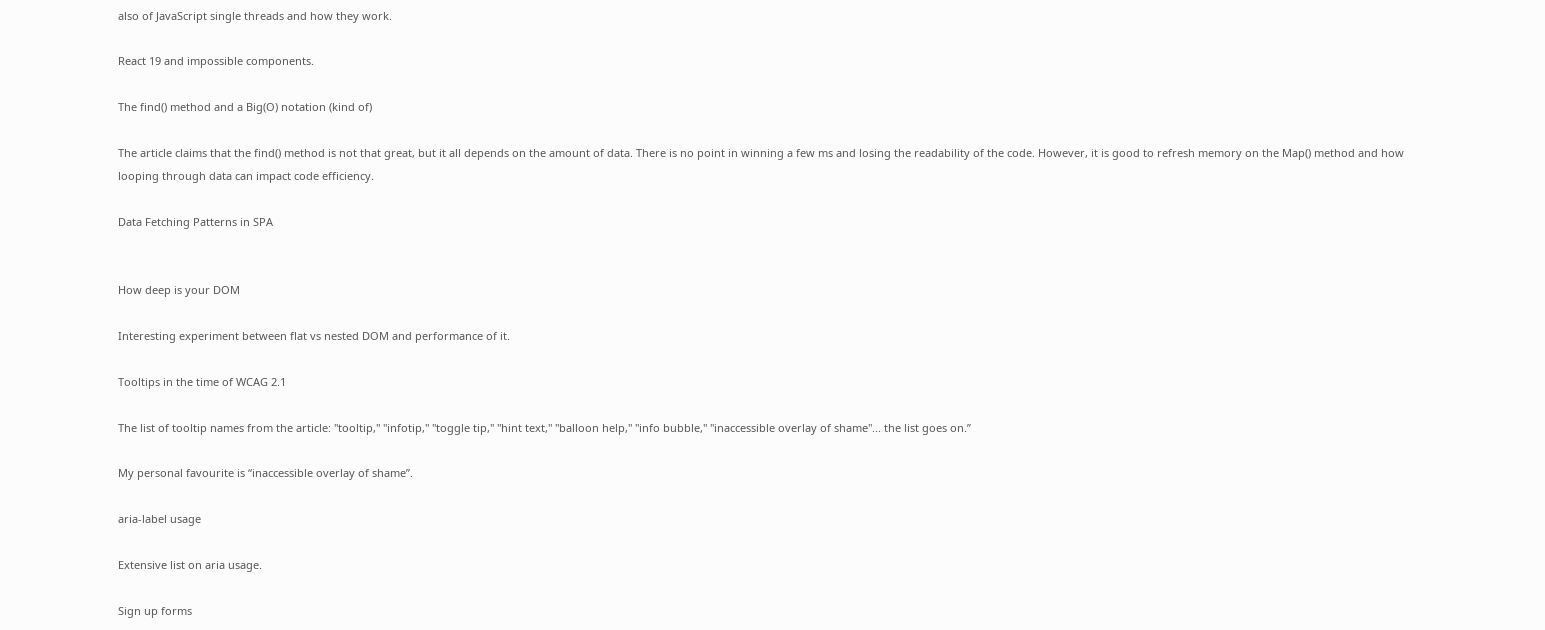also of JavaScript single threads and how they work.

React 19 and impossible components.

The find() method and a Big(O) notation (kind of)

The article claims that the find() method is not that great, but it all depends on the amount of data. There is no point in winning a few ms and losing the readability of the code. However, it is good to refresh memory on the Map() method and how looping through data can impact code efficiency.

Data Fetching Patterns in SPA


How deep is your DOM

Interesting experiment between flat vs nested DOM and performance of it.

Tooltips in the time of WCAG 2.1

The list of tooltip names from the article: "tooltip," "infotip," "toggle tip," "hint text," "balloon help," "info bubble," "inaccessible overlay of shame"... the list goes on.”

My personal favourite is “inaccessible overlay of shame”.

aria-label usage

Extensive list on aria usage.

Sign up forms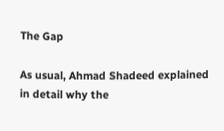The Gap

As usual, Ahmad Shadeed explained in detail why the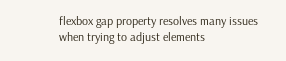flexbox gap property resolves many issues when trying to adjust elements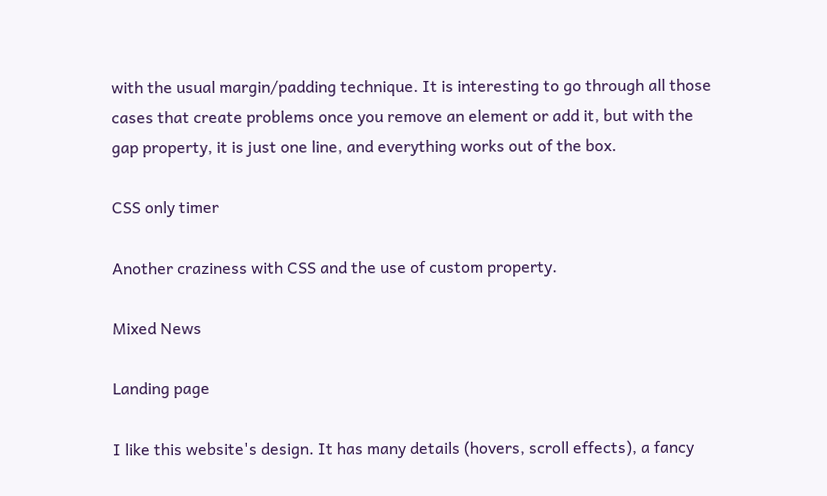with the usual margin/padding technique. It is interesting to go through all those cases that create problems once you remove an element or add it, but with the gap property, it is just one line, and everything works out of the box.

CSS only timer

Another craziness with CSS and the use of custom property.

Mixed News

Landing page

I like this website's design. It has many details (hovers, scroll effects), a fancy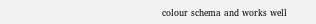colour schema and works well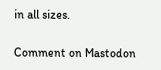in all sizes.

Comment on Mastodon